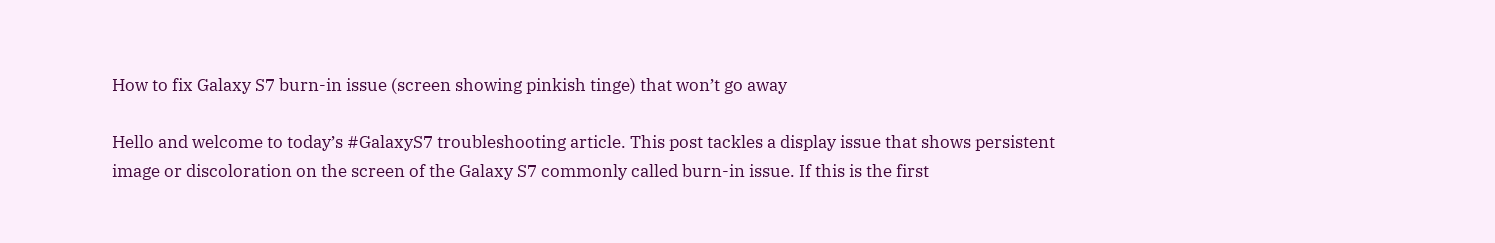How to fix Galaxy S7 burn-in issue (screen showing pinkish tinge) that won’t go away

Hello and welcome to today’s #GalaxyS7 troubleshooting article. This post tackles a display issue that shows persistent image or discoloration on the screen of the Galaxy S7 commonly called burn-in issue. If this is the first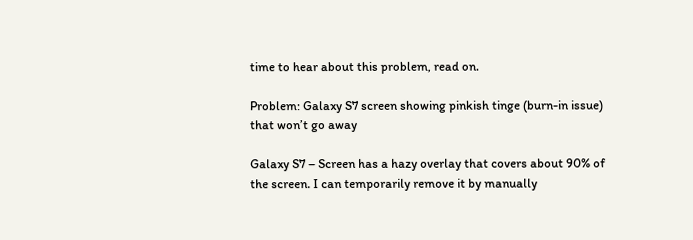time to hear about this problem, read on.

Problem: Galaxy S7 screen showing pinkish tinge (burn-in issue) that won’t go away

Galaxy S7 – Screen has a hazy overlay that covers about 90% of the screen. I can temporarily remove it by manually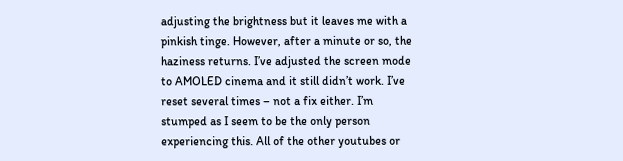adjusting the brightness but it leaves me with a pinkish tinge. However, after a minute or so, the haziness returns. I’ve adjusted the screen mode to AMOLED cinema and it still didn’t work. I’ve reset several times – not a fix either. I’m stumped as I seem to be the only person experiencing this. All of the other youtubes or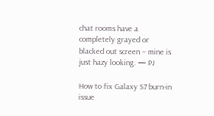chat rooms have a completely grayed or blacked out screen – mine is just hazy looking. — PJ

How to fix Galaxy S7 burn-in issue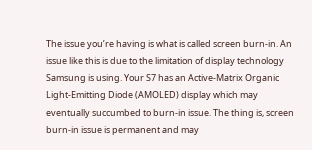The issue you’re having is what is called screen burn-in. An issue like this is due to the limitation of display technology Samsung is using. Your S7 has an Active-Matrix Organic Light-Emitting Diode (AMOLED) display which may eventually succumbed to burn-in issue. The thing is, screen burn-in issue is permanent and may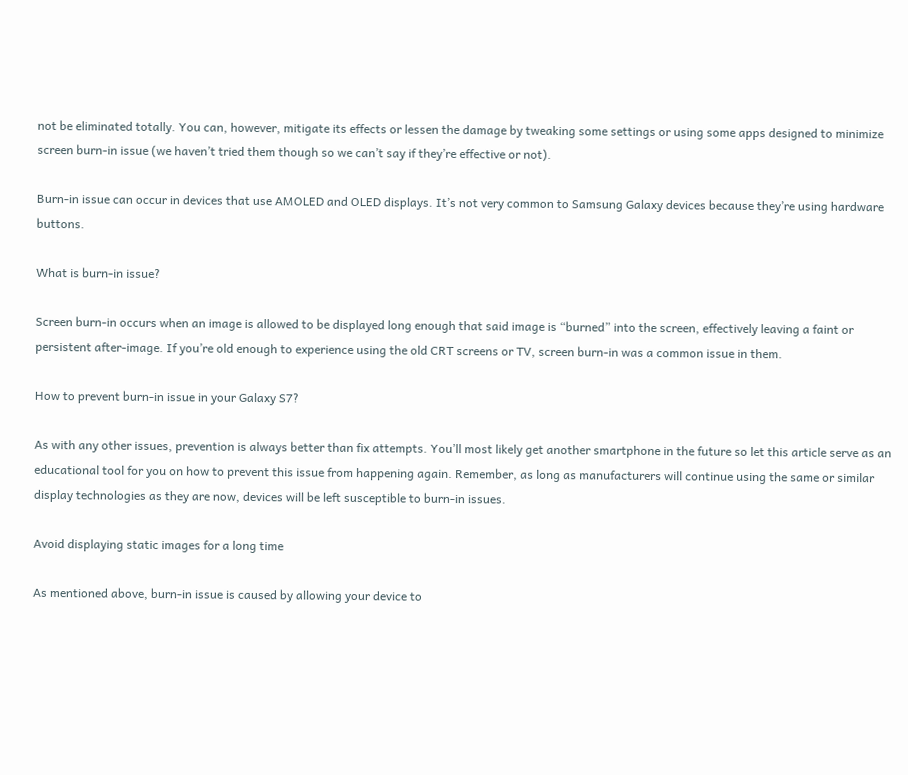not be eliminated totally. You can, however, mitigate its effects or lessen the damage by tweaking some settings or using some apps designed to minimize screen burn-in issue (we haven’t tried them though so we can’t say if they’re effective or not).

Burn-in issue can occur in devices that use AMOLED and OLED displays. It’s not very common to Samsung Galaxy devices because they’re using hardware buttons.

What is burn-in issue?

Screen burn-in occurs when an image is allowed to be displayed long enough that said image is “burned” into the screen, effectively leaving a faint or persistent after-image. If you’re old enough to experience using the old CRT screens or TV, screen burn-in was a common issue in them.

How to prevent burn-in issue in your Galaxy S7?

As with any other issues, prevention is always better than fix attempts. You’ll most likely get another smartphone in the future so let this article serve as an educational tool for you on how to prevent this issue from happening again. Remember, as long as manufacturers will continue using the same or similar display technologies as they are now, devices will be left susceptible to burn-in issues.

Avoid displaying static images for a long time

As mentioned above, burn-in issue is caused by allowing your device to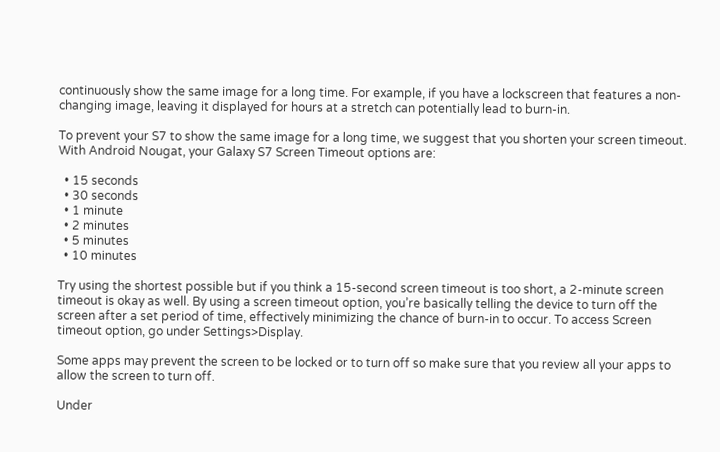continuously show the same image for a long time. For example, if you have a lockscreen that features a non-changing image, leaving it displayed for hours at a stretch can potentially lead to burn-in.

To prevent your S7 to show the same image for a long time, we suggest that you shorten your screen timeout. With Android Nougat, your Galaxy S7 Screen Timeout options are:

  • 15 seconds
  • 30 seconds
  • 1 minute
  • 2 minutes
  • 5 minutes
  • 10 minutes

Try using the shortest possible but if you think a 15-second screen timeout is too short, a 2-minute screen timeout is okay as well. By using a screen timeout option, you’re basically telling the device to turn off the screen after a set period of time, effectively minimizing the chance of burn-in to occur. To access Screen timeout option, go under Settings>Display.

Some apps may prevent the screen to be locked or to turn off so make sure that you review all your apps to allow the screen to turn off.

Under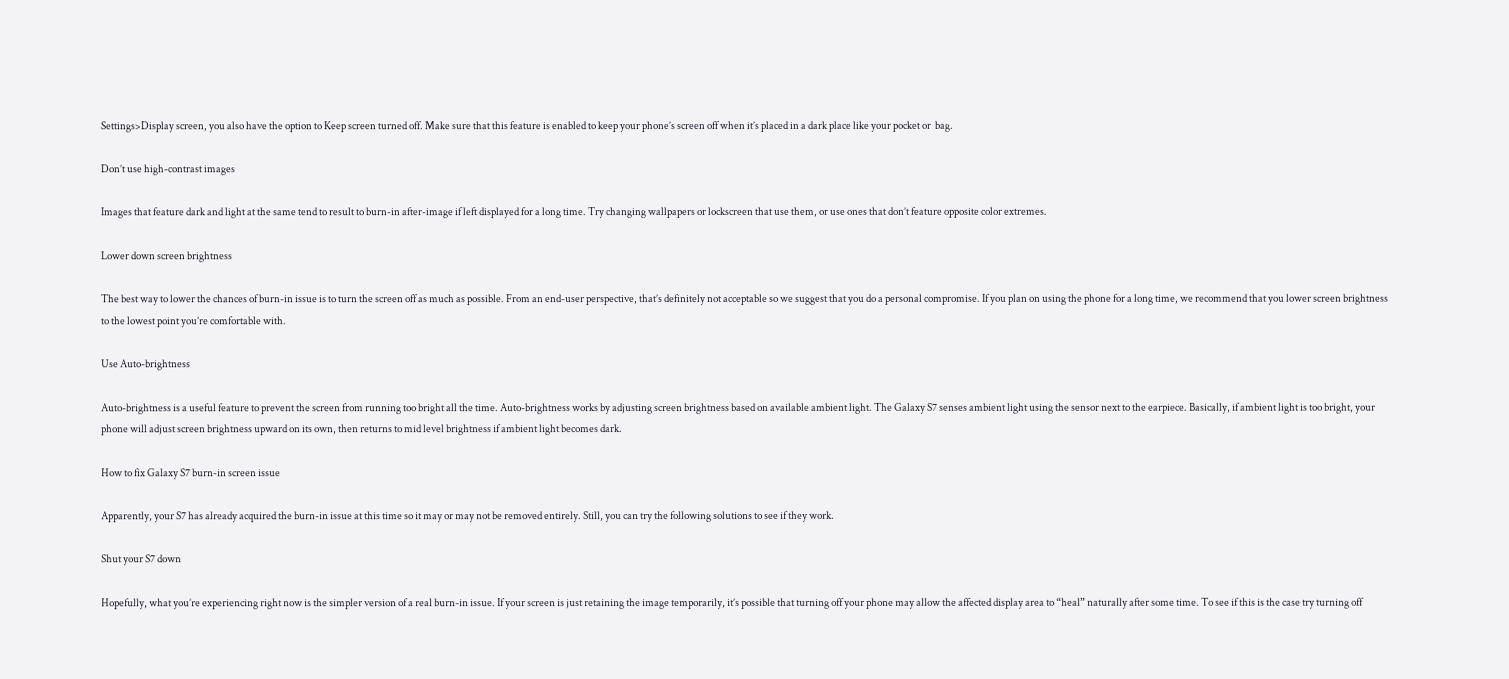Settings>Display screen, you also have the option to Keep screen turned off. Make sure that this feature is enabled to keep your phone’s screen off when it’s placed in a dark place like your pocket or  bag.

Don’t use high-contrast images

Images that feature dark and light at the same tend to result to burn-in after-image if left displayed for a long time. Try changing wallpapers or lockscreen that use them, or use ones that don’t feature opposite color extremes.

Lower down screen brightness

The best way to lower the chances of burn-in issue is to turn the screen off as much as possible. From an end-user perspective, that’s definitely not acceptable so we suggest that you do a personal compromise. If you plan on using the phone for a long time, we recommend that you lower screen brightness to the lowest point you’re comfortable with.

Use Auto-brightness

Auto-brightness is a useful feature to prevent the screen from running too bright all the time. Auto-brightness works by adjusting screen brightness based on available ambient light. The Galaxy S7 senses ambient light using the sensor next to the earpiece. Basically, if ambient light is too bright, your phone will adjust screen brightness upward on its own, then returns to mid level brightness if ambient light becomes dark.

How to fix Galaxy S7 burn-in screen issue

Apparently, your S7 has already acquired the burn-in issue at this time so it may or may not be removed entirely. Still, you can try the following solutions to see if they work.

Shut your S7 down

Hopefully, what you’re experiencing right now is the simpler version of a real burn-in issue. If your screen is just retaining the image temporarily, it’s possible that turning off your phone may allow the affected display area to “heal” naturally after some time. To see if this is the case try turning off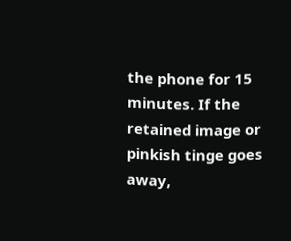the phone for 15 minutes. If the retained image or pinkish tinge goes away,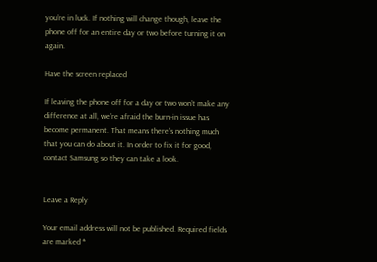you’re in luck. If nothing will change though, leave the phone off for an entire day or two before turning it on again.

Have the screen replaced

If leaving the phone off for a day or two won’t make any difference at all, we’re afraid the burn-in issue has become permanent. That means there’s nothing much that you can do about it. In order to fix it for good, contact Samsung so they can take a look.


Leave a Reply

Your email address will not be published. Required fields are marked *